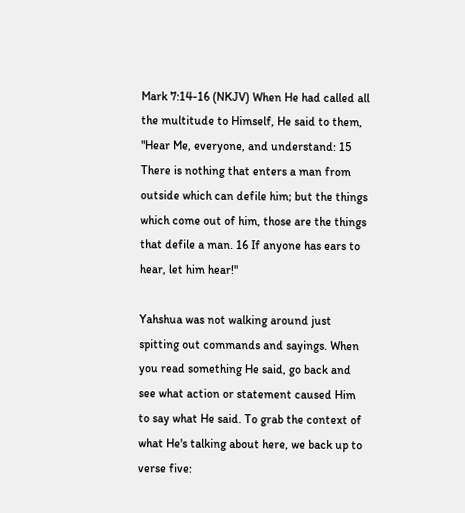Mark 7:14-16 (NKJV) When He had called all the multitude to Himself, He said to them, "Hear Me, everyone, and understand: 15 There is nothing that enters a man from outside which can defile him; but the things which come out of him, those are the things that defile a man. 16 If anyone has ears to hear, let him hear!"

Yahshua was not walking around just spitting out commands and sayings. When you read something He said, go back and see what action or statement caused Him to say what He said. To grab the context of what He's talking about here, we back up to verse five: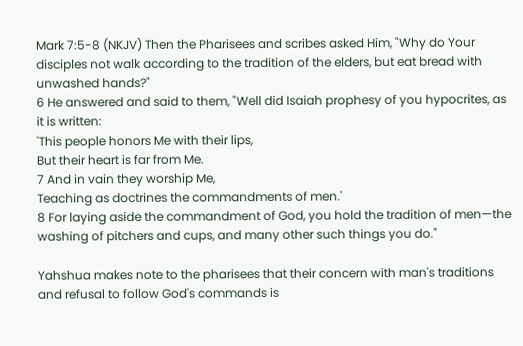Mark 7:5-8 (NKJV) Then the Pharisees and scribes asked Him, "Why do Your disciples not walk according to the tradition of the elders, but eat bread with unwashed hands?"
6 He answered and said to them, "Well did Isaiah prophesy of you hypocrites, as it is written:
'This people honors Me with their lips,
But their heart is far from Me.
7 And in vain they worship Me,
Teaching as doctrines the commandments of men.'
8 For laying aside the commandment of God, you hold the tradition of men—the washing of pitchers and cups, and many other such things you do."

Yahshua makes note to the pharisees that their concern with man's traditions and refusal to follow God's commands is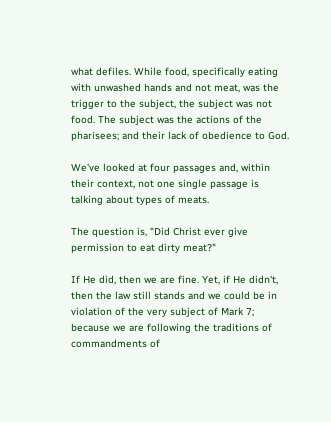what defiles. While food, specifically eating with unwashed hands and not meat, was the trigger to the subject, the subject was not food. The subject was the actions of the pharisees; and their lack of obedience to God.

We've looked at four passages and, within their context, not one single passage is talking about types of meats.

The question is, "Did Christ ever give permission to eat dirty meat?"

If He did, then we are fine. Yet, if He didn't, then the law still stands and we could be in violation of the very subject of Mark 7; because we are following the traditions of commandments of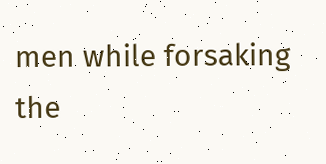men while forsaking the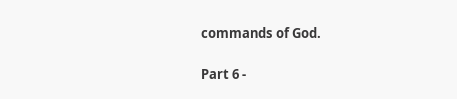commands of God.

Part 6 -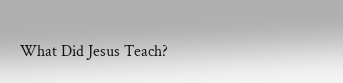What Did Jesus Teach?